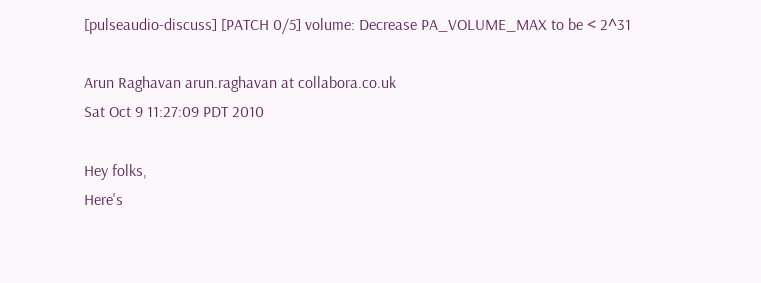[pulseaudio-discuss] [PATCH 0/5] volume: Decrease PA_VOLUME_MAX to be < 2^31

Arun Raghavan arun.raghavan at collabora.co.uk
Sat Oct 9 11:27:09 PDT 2010

Hey folks,
Here's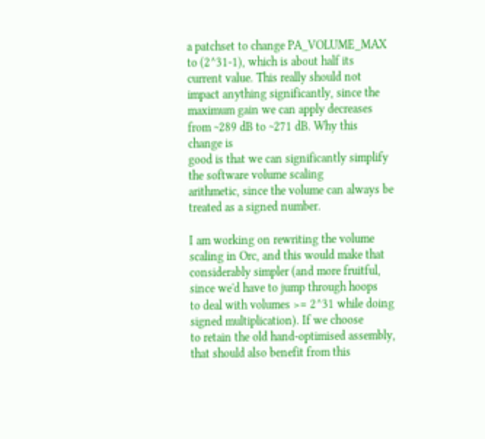a patchset to change PA_VOLUME_MAX to (2^31-1), which is about half its
current value. This really should not impact anything significantly, since the
maximum gain we can apply decreases from ~289 dB to ~271 dB. Why this change is
good is that we can significantly simplify the software volume scaling
arithmetic, since the volume can always be treated as a signed number.

I am working on rewriting the volume scaling in Orc, and this would make that
considerably simpler (and more fruitful, since we'd have to jump through hoops
to deal with volumes >= 2^31 while doing signed multiplication). If we choose
to retain the old hand-optimised assembly, that should also benefit from this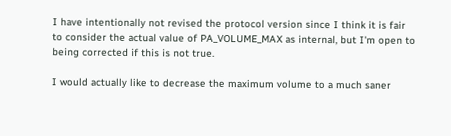I have intentionally not revised the protocol version since I think it is fair
to consider the actual value of PA_VOLUME_MAX as internal, but I'm open to
being corrected if this is not true.

I would actually like to decrease the maximum volume to a much saner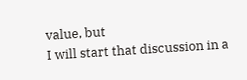value, but
I will start that discussion in a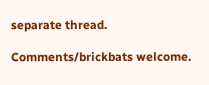separate thread.

Comments/brickbats welcome.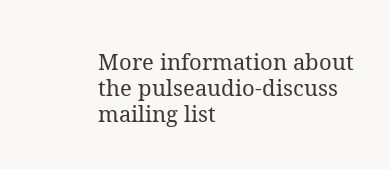More information about the pulseaudio-discuss mailing list